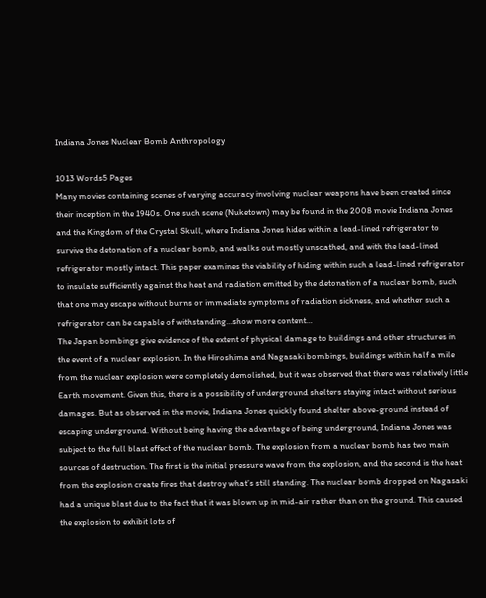Indiana Jones Nuclear Bomb Anthropology

1013 Words5 Pages
Many movies containing scenes of varying accuracy involving nuclear weapons have been created since their inception in the 1940s. One such scene (Nuketown) may be found in the 2008 movie Indiana Jones and the Kingdom of the Crystal Skull, where Indiana Jones hides within a lead-lined refrigerator to survive the detonation of a nuclear bomb, and walks out mostly unscathed, and with the lead-lined refrigerator mostly intact. This paper examines the viability of hiding within such a lead-lined refrigerator to insulate sufficiently against the heat and radiation emitted by the detonation of a nuclear bomb, such that one may escape without burns or immediate symptoms of radiation sickness, and whether such a refrigerator can be capable of withstanding…show more content…
The Japan bombings give evidence of the extent of physical damage to buildings and other structures in the event of a nuclear explosion. In the Hiroshima and Nagasaki bombings, buildings within half a mile from the nuclear explosion were completely demolished, but it was observed that there was relatively little Earth movement. Given this, there is a possibility of underground shelters staying intact without serious damages. But as observed in the movie, Indiana Jones quickly found shelter above-ground instead of escaping underground. Without being having the advantage of being underground, Indiana Jones was subject to the full blast effect of the nuclear bomb. The explosion from a nuclear bomb has two main sources of destruction. The first is the initial pressure wave from the explosion, and the second is the heat from the explosion create fires that destroy what’s still standing. The nuclear bomb dropped on Nagasaki had a unique blast due to the fact that it was blown up in mid-air rather than on the ground. This caused the explosion to exhibit lots of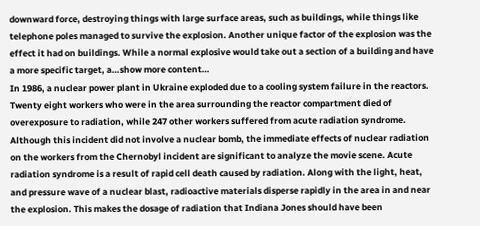downward force, destroying things with large surface areas, such as buildings, while things like telephone poles managed to survive the explosion. Another unique factor of the explosion was the effect it had on buildings. While a normal explosive would take out a section of a building and have a more specific target, a…show more content…
In 1986, a nuclear power plant in Ukraine exploded due to a cooling system failure in the reactors. Twenty eight workers who were in the area surrounding the reactor compartment died of overexposure to radiation, while 247 other workers suffered from acute radiation syndrome. Although this incident did not involve a nuclear bomb, the immediate effects of nuclear radiation on the workers from the Chernobyl incident are significant to analyze the movie scene. Acute radiation syndrome is a result of rapid cell death caused by radiation. Along with the light, heat, and pressure wave of a nuclear blast, radioactive materials disperse rapidly in the area in and near the explosion. This makes the dosage of radiation that Indiana Jones should have been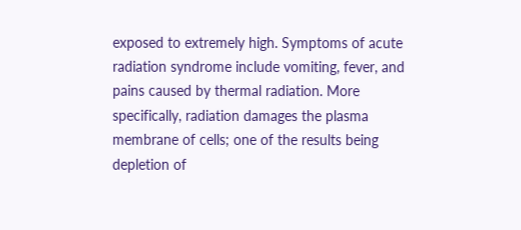exposed to extremely high. Symptoms of acute radiation syndrome include vomiting, fever, and pains caused by thermal radiation. More specifically, radiation damages the plasma membrane of cells; one of the results being depletion of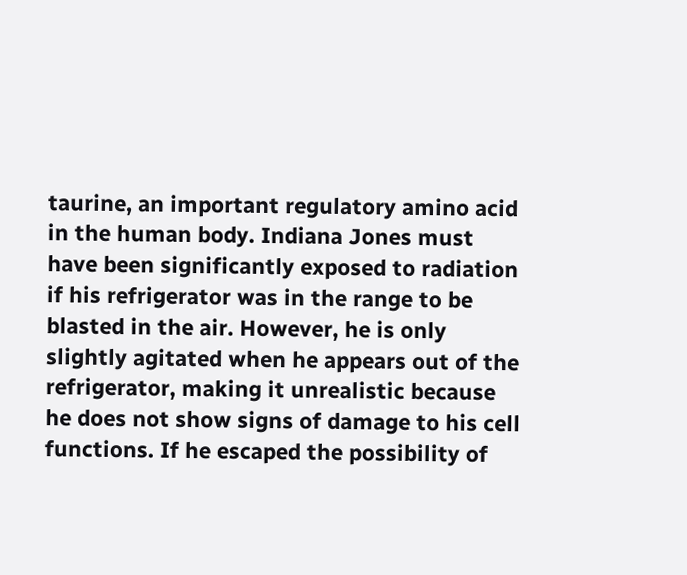taurine, an important regulatory amino acid in the human body. Indiana Jones must have been significantly exposed to radiation if his refrigerator was in the range to be blasted in the air. However, he is only slightly agitated when he appears out of the refrigerator, making it unrealistic because he does not show signs of damage to his cell functions. If he escaped the possibility of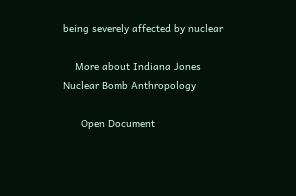being severely affected by nuclear

    More about Indiana Jones Nuclear Bomb Anthropology

      Open Document